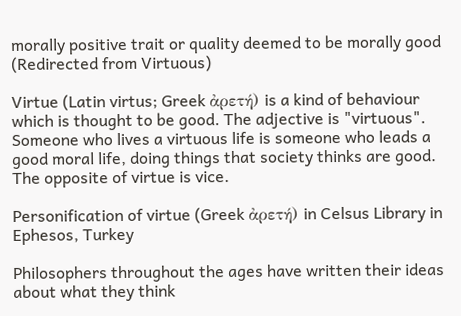morally positive trait or quality deemed to be morally good
(Redirected from Virtuous)

Virtue (Latin virtus; Greek ἀρετή) is a kind of behaviour which is thought to be good. The adjective is "virtuous". Someone who lives a virtuous life is someone who leads a good moral life, doing things that society thinks are good. The opposite of virtue is vice.

Personification of virtue (Greek ἀρετή) in Celsus Library in Ephesos, Turkey

Philosophers throughout the ages have written their ideas about what they think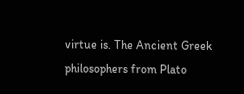virtue is. The Ancient Greek philosophers from Plato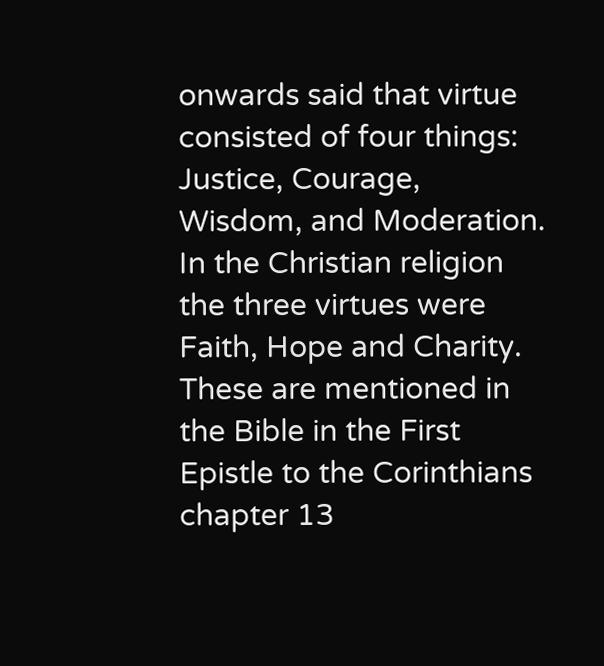onwards said that virtue consisted of four things: Justice, Courage, Wisdom, and Moderation. In the Christian religion the three virtues were Faith, Hope and Charity. These are mentioned in the Bible in the First Epistle to the Corinthians chapter 13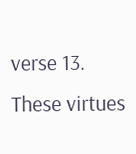verse 13. These virtues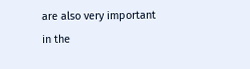are also very important in the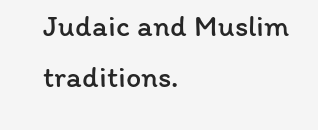Judaic and Muslim traditions.